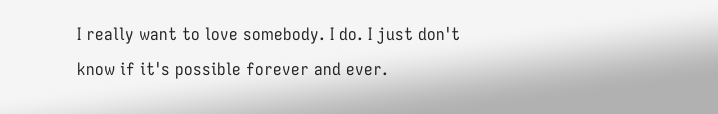I really want to love somebody. I do. I just don't know if it's possible forever and ever.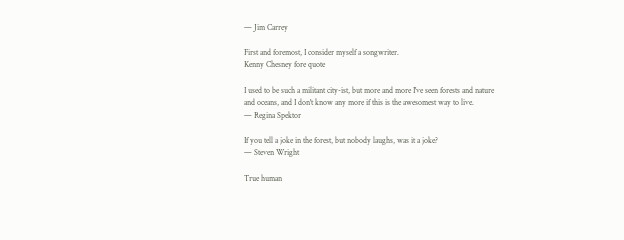— Jim Carrey

First and foremost, I consider myself a songwriter.
Kenny Chesney fore quote

I used to be such a militant city-ist, but more and more I've seen forests and nature and oceans, and I don't know any more if this is the awesomest way to live.
— Regina Spektor

If you tell a joke in the forest, but nobody laughs, was it a joke?
— Steven Wright

True human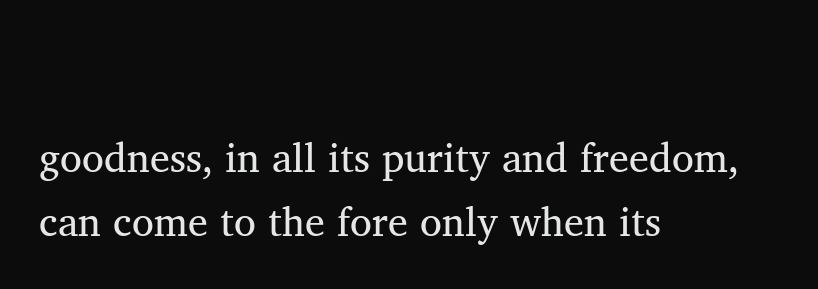goodness, in all its purity and freedom, can come to the fore only when its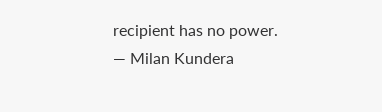recipient has no power.
— Milan Kundera